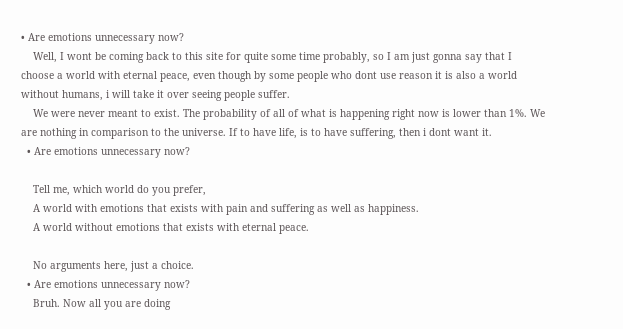• Are emotions unnecessary now?
    Well, I wont be coming back to this site for quite some time probably, so I am just gonna say that I choose a world with eternal peace, even though by some people who dont use reason it is also a world without humans, i will take it over seeing people suffer.
    We were never meant to exist. The probability of all of what is happening right now is lower than 1%. We are nothing in comparison to the universe. If to have life, is to have suffering, then i dont want it.
  • Are emotions unnecessary now?

    Tell me, which world do you prefer,
    A world with emotions that exists with pain and suffering as well as happiness.
    A world without emotions that exists with eternal peace.

    No arguments here, just a choice.
  • Are emotions unnecessary now?
    Bruh. Now all you are doing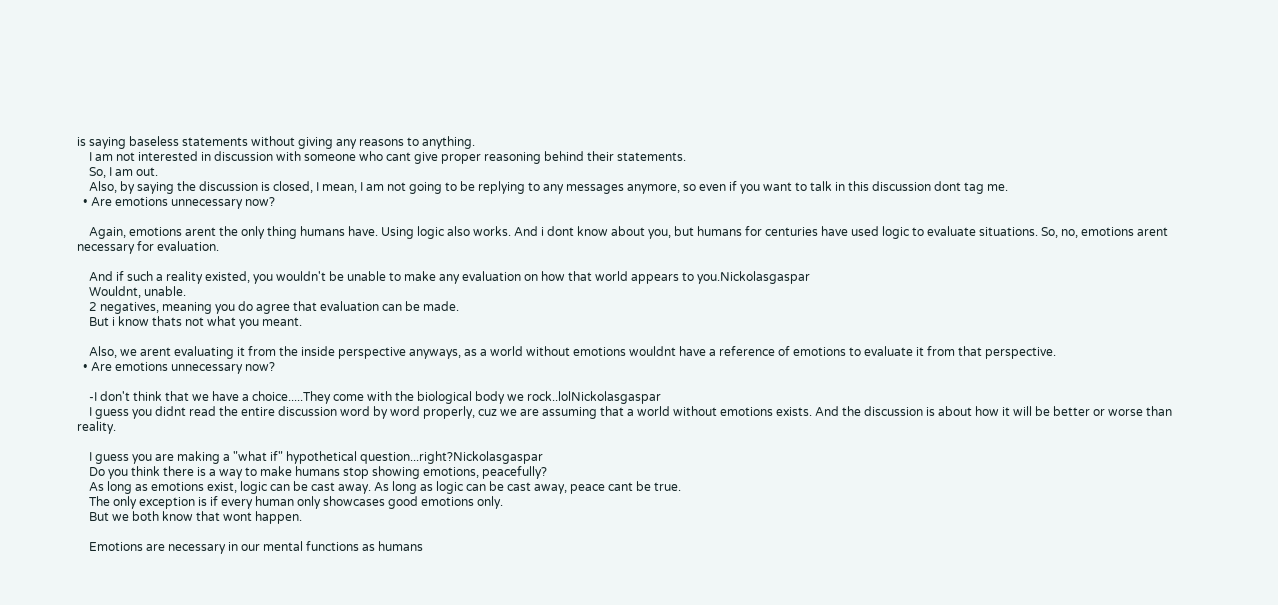is saying baseless statements without giving any reasons to anything.
    I am not interested in discussion with someone who cant give proper reasoning behind their statements.
    So, I am out.
    Also, by saying the discussion is closed, I mean, I am not going to be replying to any messages anymore, so even if you want to talk in this discussion dont tag me.
  • Are emotions unnecessary now?

    Again, emotions arent the only thing humans have. Using logic also works. And i dont know about you, but humans for centuries have used logic to evaluate situations. So, no, emotions arent necessary for evaluation.

    And if such a reality existed, you wouldn't be unable to make any evaluation on how that world appears to you.Nickolasgaspar
    Wouldnt, unable.
    2 negatives, meaning you do agree that evaluation can be made.
    But i know thats not what you meant.

    Also, we arent evaluating it from the inside perspective anyways, as a world without emotions wouldnt have a reference of emotions to evaluate it from that perspective.
  • Are emotions unnecessary now?

    -I don't think that we have a choice.....They come with the biological body we rock..lolNickolasgaspar
    I guess you didnt read the entire discussion word by word properly, cuz we are assuming that a world without emotions exists. And the discussion is about how it will be better or worse than reality.

    I guess you are making a "what if" hypothetical question...right?Nickolasgaspar
    Do you think there is a way to make humans stop showing emotions, peacefully?
    As long as emotions exist, logic can be cast away. As long as logic can be cast away, peace cant be true.
    The only exception is if every human only showcases good emotions only.
    But we both know that wont happen.

    Emotions are necessary in our mental functions as humans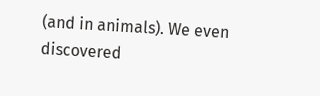(and in animals). We even discovered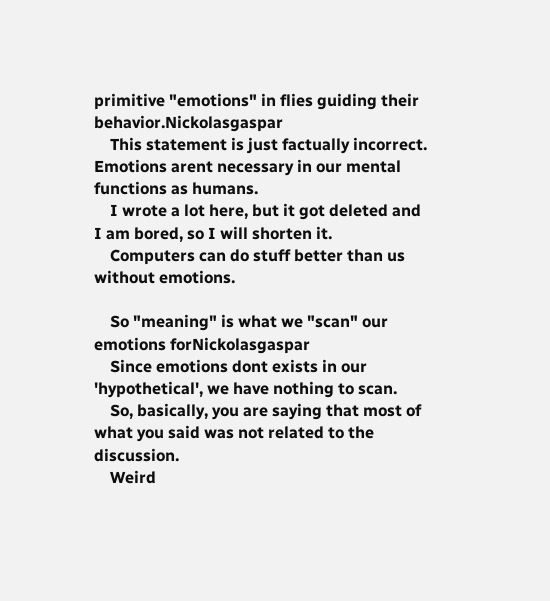primitive "emotions" in flies guiding their behavior.Nickolasgaspar
    This statement is just factually incorrect. Emotions arent necessary in our mental functions as humans.
    I wrote a lot here, but it got deleted and I am bored, so I will shorten it.
    Computers can do stuff better than us without emotions.

    So "meaning" is what we "scan" our emotions forNickolasgaspar
    Since emotions dont exists in our 'hypothetical', we have nothing to scan.
    So, basically, you are saying that most of what you said was not related to the discussion.
    Weird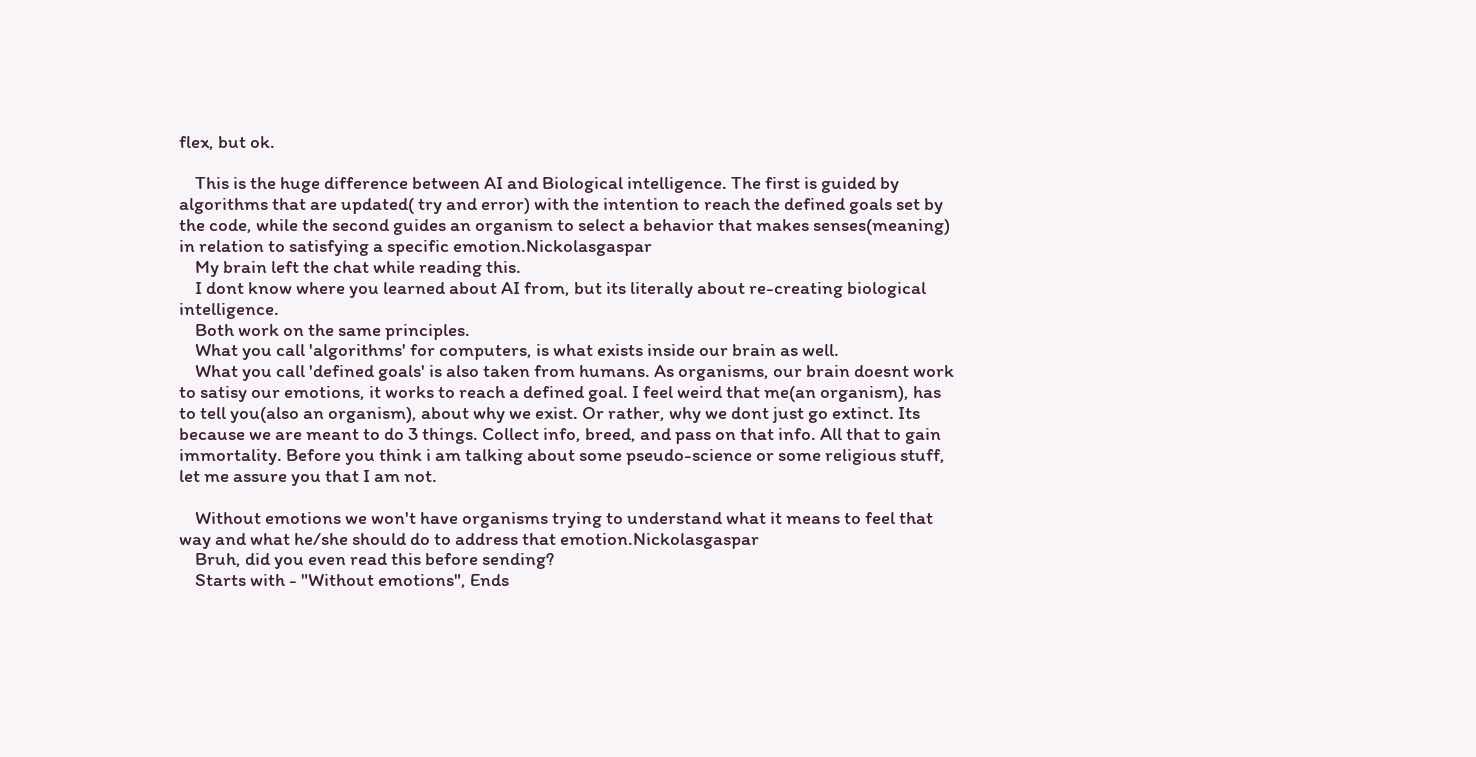flex, but ok.

    This is the huge difference between AI and Biological intelligence. The first is guided by algorithms that are updated( try and error) with the intention to reach the defined goals set by the code, while the second guides an organism to select a behavior that makes senses(meaning) in relation to satisfying a specific emotion.Nickolasgaspar
    My brain left the chat while reading this.
    I dont know where you learned about AI from, but its literally about re-creating biological intelligence.
    Both work on the same principles.
    What you call 'algorithms' for computers, is what exists inside our brain as well.
    What you call 'defined goals' is also taken from humans. As organisms, our brain doesnt work to satisy our emotions, it works to reach a defined goal. I feel weird that me(an organism), has to tell you(also an organism), about why we exist. Or rather, why we dont just go extinct. Its because we are meant to do 3 things. Collect info, breed, and pass on that info. All that to gain immortality. Before you think i am talking about some pseudo-science or some religious stuff, let me assure you that I am not.

    Without emotions we won't have organisms trying to understand what it means to feel that way and what he/she should do to address that emotion.Nickolasgaspar
    Bruh, did you even read this before sending?
    Starts with - "Without emotions", Ends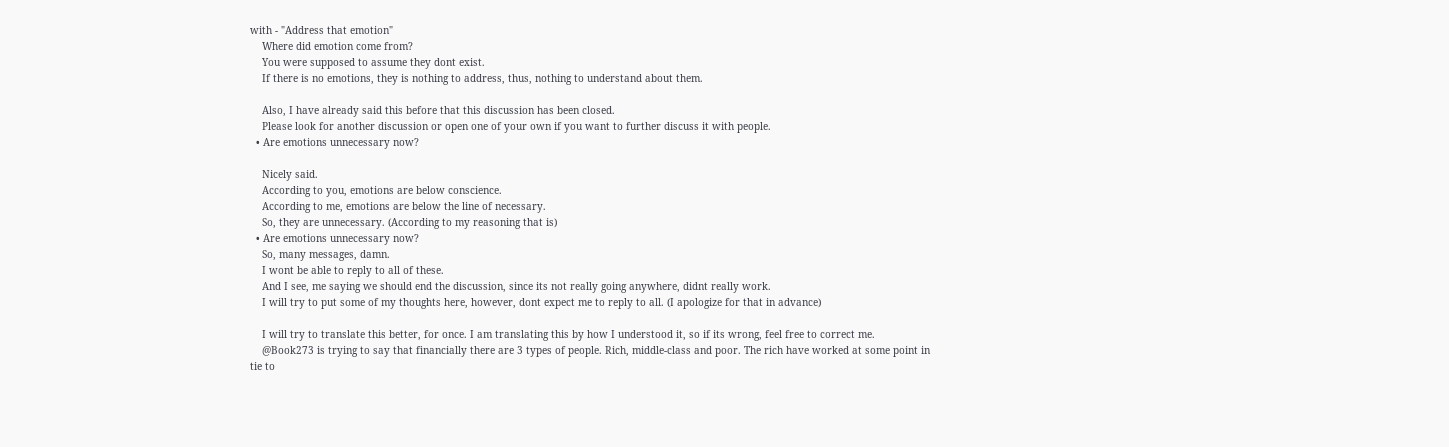with - "Address that emotion"
    Where did emotion come from?
    You were supposed to assume they dont exist.
    If there is no emotions, they is nothing to address, thus, nothing to understand about them.

    Also, I have already said this before that this discussion has been closed.
    Please look for another discussion or open one of your own if you want to further discuss it with people.
  • Are emotions unnecessary now?

    Nicely said.
    According to you, emotions are below conscience.
    According to me, emotions are below the line of necessary.
    So, they are unnecessary. (According to my reasoning that is)
  • Are emotions unnecessary now?
    So, many messages, damn.
    I wont be able to reply to all of these.
    And I see, me saying we should end the discussion, since its not really going anywhere, didnt really work.
    I will try to put some of my thoughts here, however, dont expect me to reply to all. (I apologize for that in advance)

    I will try to translate this better, for once. I am translating this by how I understood it, so if its wrong, feel free to correct me.
    @Book273 is trying to say that financially there are 3 types of people. Rich, middle-class and poor. The rich have worked at some point in tie to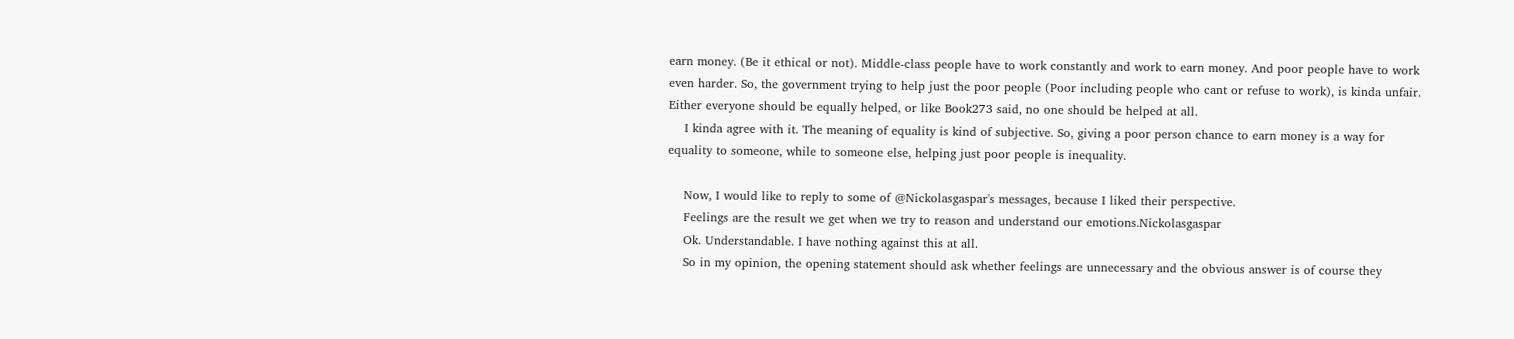earn money. (Be it ethical or not). Middle-class people have to work constantly and work to earn money. And poor people have to work even harder. So, the government trying to help just the poor people (Poor including people who cant or refuse to work), is kinda unfair. Either everyone should be equally helped, or like Book273 said, no one should be helped at all.
    I kinda agree with it. The meaning of equality is kind of subjective. So, giving a poor person chance to earn money is a way for equality to someone, while to someone else, helping just poor people is inequality.

    Now, I would like to reply to some of @Nickolasgaspar's messages, because I liked their perspective.
    Feelings are the result we get when we try to reason and understand our emotions.Nickolasgaspar
    Ok. Understandable. I have nothing against this at all.
    So in my opinion, the opening statement should ask whether feelings are unnecessary and the obvious answer is of course they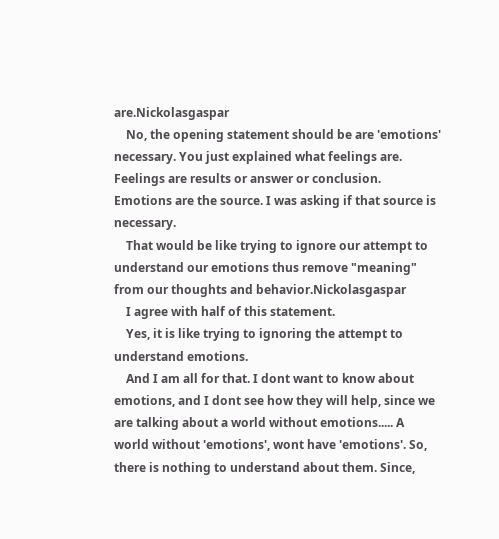are.Nickolasgaspar
    No, the opening statement should be are 'emotions' necessary. You just explained what feelings are. Feelings are results or answer or conclusion. Emotions are the source. I was asking if that source is necessary.
    That would be like trying to ignore our attempt to understand our emotions thus remove "meaning" from our thoughts and behavior.Nickolasgaspar
    I agree with half of this statement.
    Yes, it is like trying to ignoring the attempt to understand emotions.
    And I am all for that. I dont want to know about emotions, and I dont see how they will help, since we are talking about a world without emotions..... A world without 'emotions', wont have 'emotions'. So, there is nothing to understand about them. Since,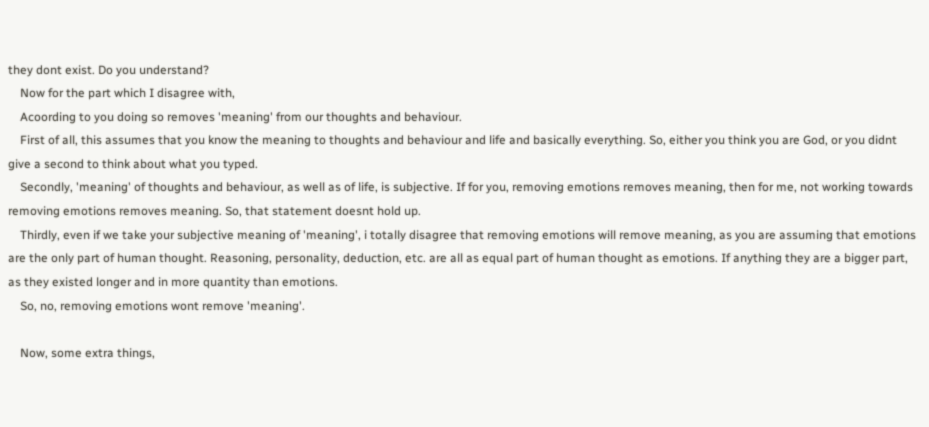they dont exist. Do you understand?
    Now for the part which I disagree with,
    Acoording to you doing so removes 'meaning' from our thoughts and behaviour.
    First of all, this assumes that you know the meaning to thoughts and behaviour and life and basically everything. So, either you think you are God, or you didnt give a second to think about what you typed.
    Secondly, 'meaning' of thoughts and behaviour, as well as of life, is subjective. If for you, removing emotions removes meaning, then for me, not working towards removing emotions removes meaning. So, that statement doesnt hold up.
    Thirdly, even if we take your subjective meaning of 'meaning', i totally disagree that removing emotions will remove meaning, as you are assuming that emotions are the only part of human thought. Reasoning, personality, deduction, etc. are all as equal part of human thought as emotions. If anything they are a bigger part, as they existed longer and in more quantity than emotions.
    So, no, removing emotions wont remove 'meaning'.

    Now, some extra things,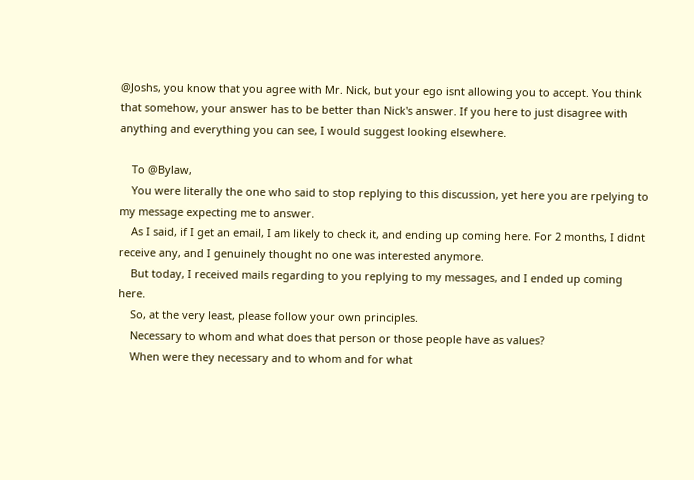@Joshs, you know that you agree with Mr. Nick, but your ego isnt allowing you to accept. You think that somehow, your answer has to be better than Nick's answer. If you here to just disagree with anything and everything you can see, I would suggest looking elsewhere.

    To @Bylaw,
    You were literally the one who said to stop replying to this discussion, yet here you are rpelying to my message expecting me to answer.
    As I said, if I get an email, I am likely to check it, and ending up coming here. For 2 months, I didnt receive any, and I genuinely thought no one was interested anymore.
    But today, I received mails regarding to you replying to my messages, and I ended up coming here.
    So, at the very least, please follow your own principles.
    Necessary to whom and what does that person or those people have as values?
    When were they necessary and to whom and for what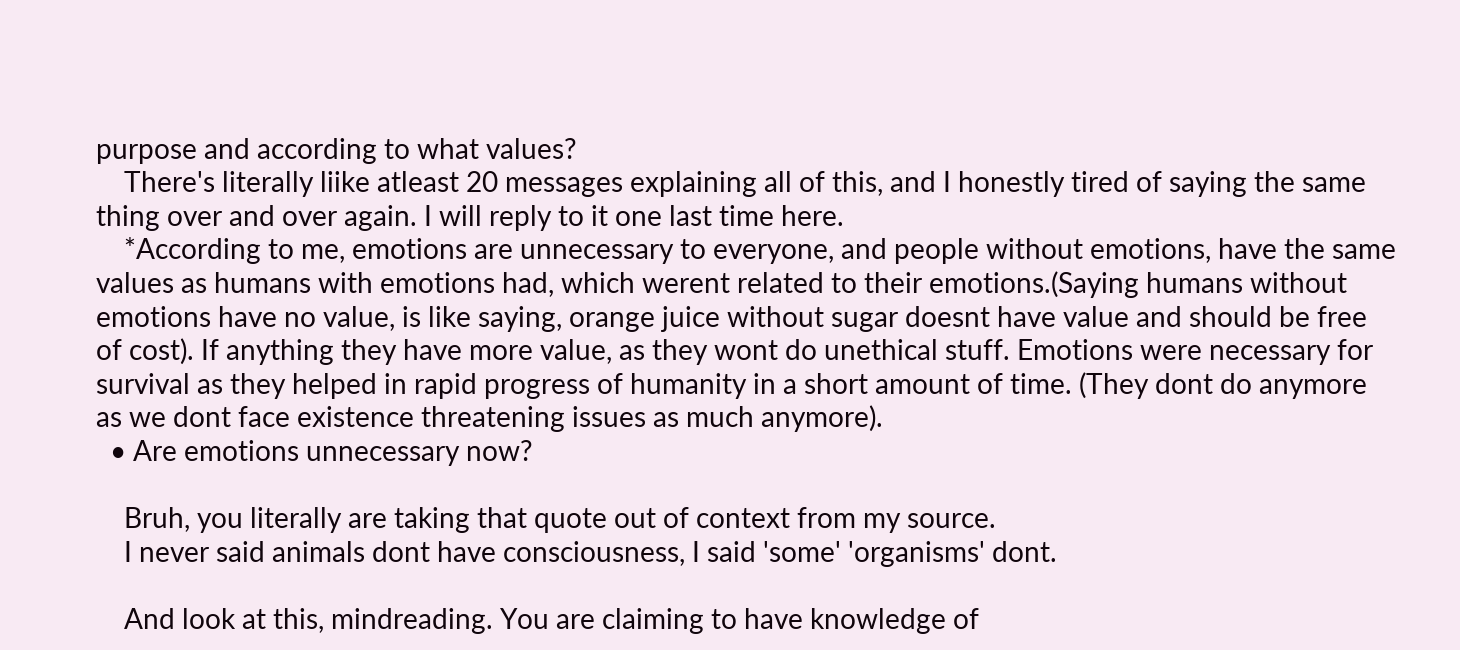purpose and according to what values?
    There's literally liike atleast 20 messages explaining all of this, and I honestly tired of saying the same thing over and over again. I will reply to it one last time here.
    *According to me, emotions are unnecessary to everyone, and people without emotions, have the same values as humans with emotions had, which werent related to their emotions.(Saying humans without emotions have no value, is like saying, orange juice without sugar doesnt have value and should be free of cost). If anything they have more value, as they wont do unethical stuff. Emotions were necessary for survival as they helped in rapid progress of humanity in a short amount of time. (They dont do anymore as we dont face existence threatening issues as much anymore).
  • Are emotions unnecessary now?

    Bruh, you literally are taking that quote out of context from my source.
    I never said animals dont have consciousness, I said 'some' 'organisms' dont.

    And look at this, mindreading. You are claiming to have knowledge of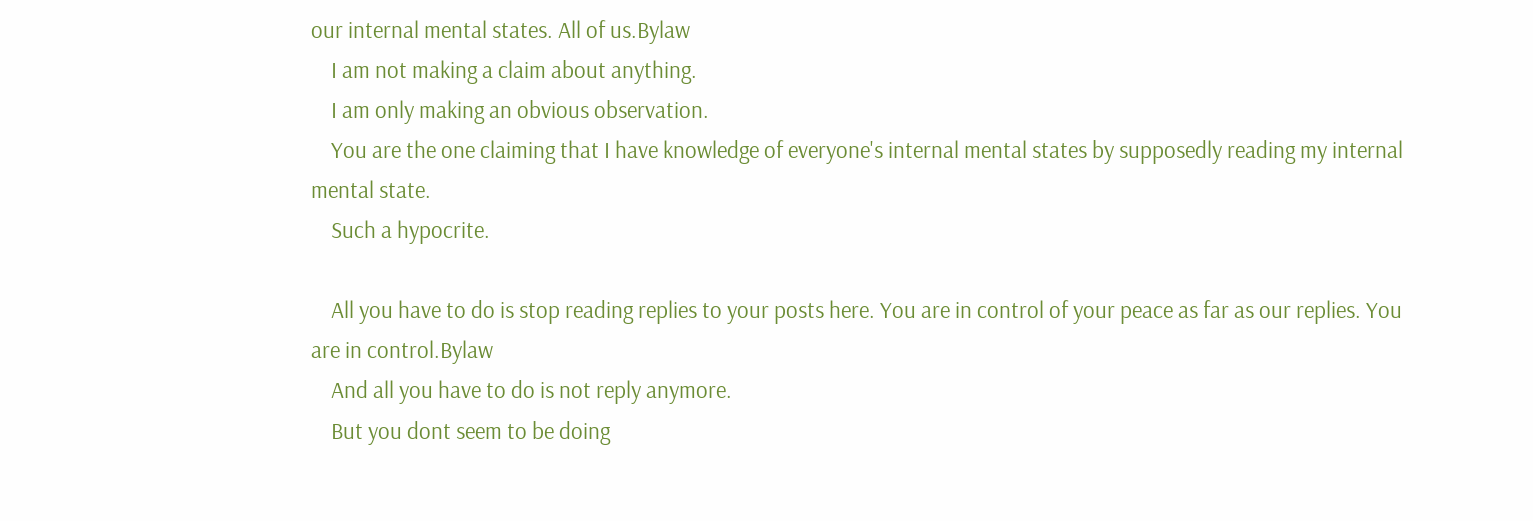our internal mental states. All of us.Bylaw
    I am not making a claim about anything.
    I am only making an obvious observation.
    You are the one claiming that I have knowledge of everyone's internal mental states by supposedly reading my internal mental state.
    Such a hypocrite.

    All you have to do is stop reading replies to your posts here. You are in control of your peace as far as our replies. You are in control.Bylaw
    And all you have to do is not reply anymore.
    But you dont seem to be doing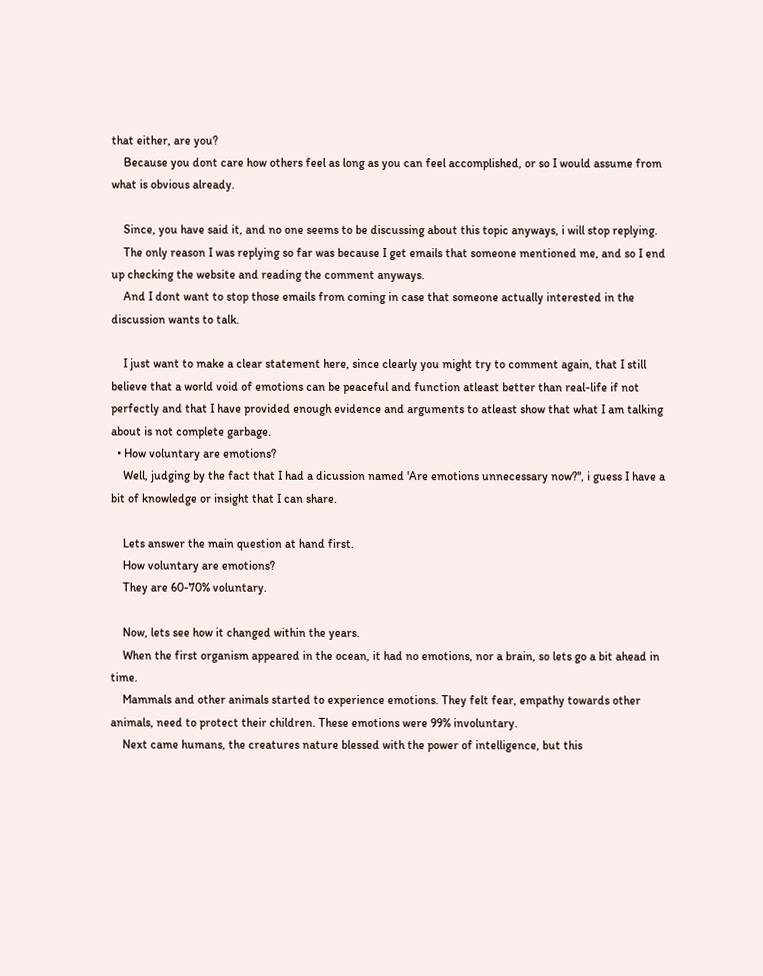that either, are you?
    Because you dont care how others feel as long as you can feel accomplished, or so I would assume from what is obvious already.

    Since, you have said it, and no one seems to be discussing about this topic anyways, i will stop replying.
    The only reason I was replying so far was because I get emails that someone mentioned me, and so I end up checking the website and reading the comment anyways.
    And I dont want to stop those emails from coming in case that someone actually interested in the discussion wants to talk.

    I just want to make a clear statement here, since clearly you might try to comment again, that I still believe that a world void of emotions can be peaceful and function atleast better than real-life if not perfectly and that I have provided enough evidence and arguments to atleast show that what I am talking about is not complete garbage.
  • How voluntary are emotions?
    Well, judging by the fact that I had a dicussion named 'Are emotions unnecessary now?", i guess I have a bit of knowledge or insight that I can share.

    Lets answer the main question at hand first.
    How voluntary are emotions?
    They are 60-70% voluntary.

    Now, lets see how it changed within the years.
    When the first organism appeared in the ocean, it had no emotions, nor a brain, so lets go a bit ahead in time.
    Mammals and other animals started to experience emotions. They felt fear, empathy towards other animals, need to protect their children. These emotions were 99% involuntary.
    Next came humans, the creatures nature blessed with the power of intelligence, but this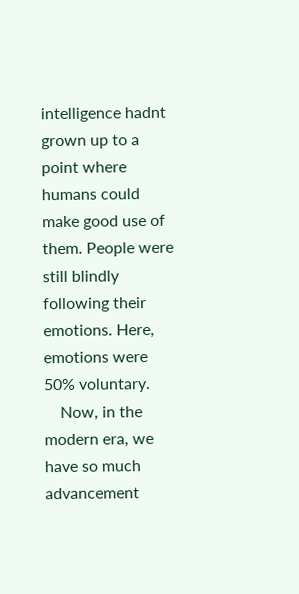intelligence hadnt grown up to a point where humans could make good use of them. People were still blindly following their emotions. Here, emotions were 50% voluntary.
    Now, in the modern era, we have so much advancement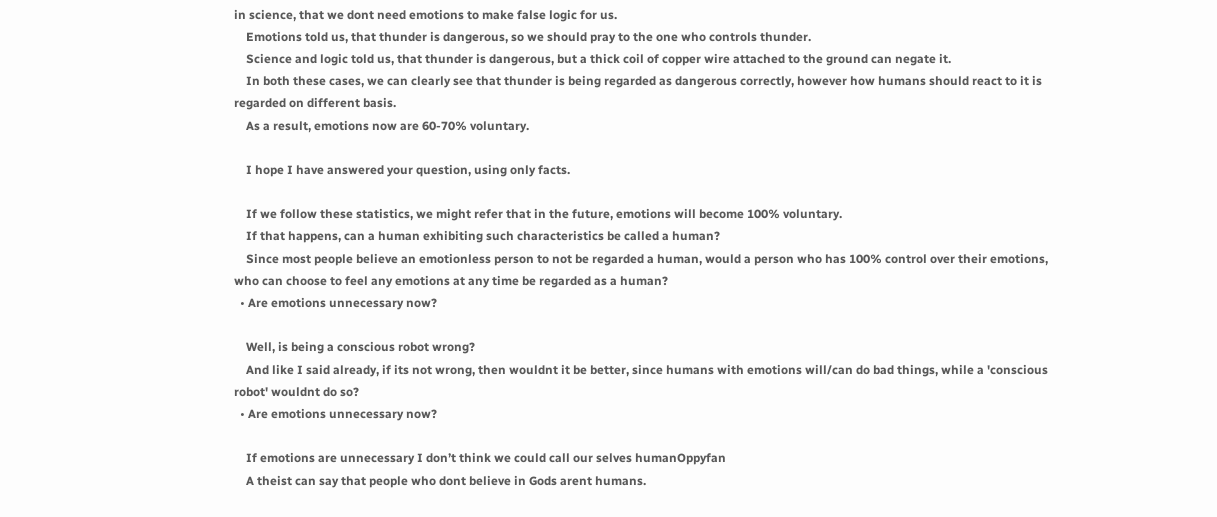in science, that we dont need emotions to make false logic for us.
    Emotions told us, that thunder is dangerous, so we should pray to the one who controls thunder.
    Science and logic told us, that thunder is dangerous, but a thick coil of copper wire attached to the ground can negate it.
    In both these cases, we can clearly see that thunder is being regarded as dangerous correctly, however how humans should react to it is regarded on different basis.
    As a result, emotions now are 60-70% voluntary.

    I hope I have answered your question, using only facts.

    If we follow these statistics, we might refer that in the future, emotions will become 100% voluntary.
    If that happens, can a human exhibiting such characteristics be called a human?
    Since most people believe an emotionless person to not be regarded a human, would a person who has 100% control over their emotions, who can choose to feel any emotions at any time be regarded as a human?
  • Are emotions unnecessary now?

    Well, is being a conscious robot wrong?
    And like I said already, if its not wrong, then wouldnt it be better, since humans with emotions will/can do bad things, while a 'conscious robot' wouldnt do so?
  • Are emotions unnecessary now?

    If emotions are unnecessary I don’t think we could call our selves humanOppyfan
    A theist can say that people who dont believe in Gods arent humans.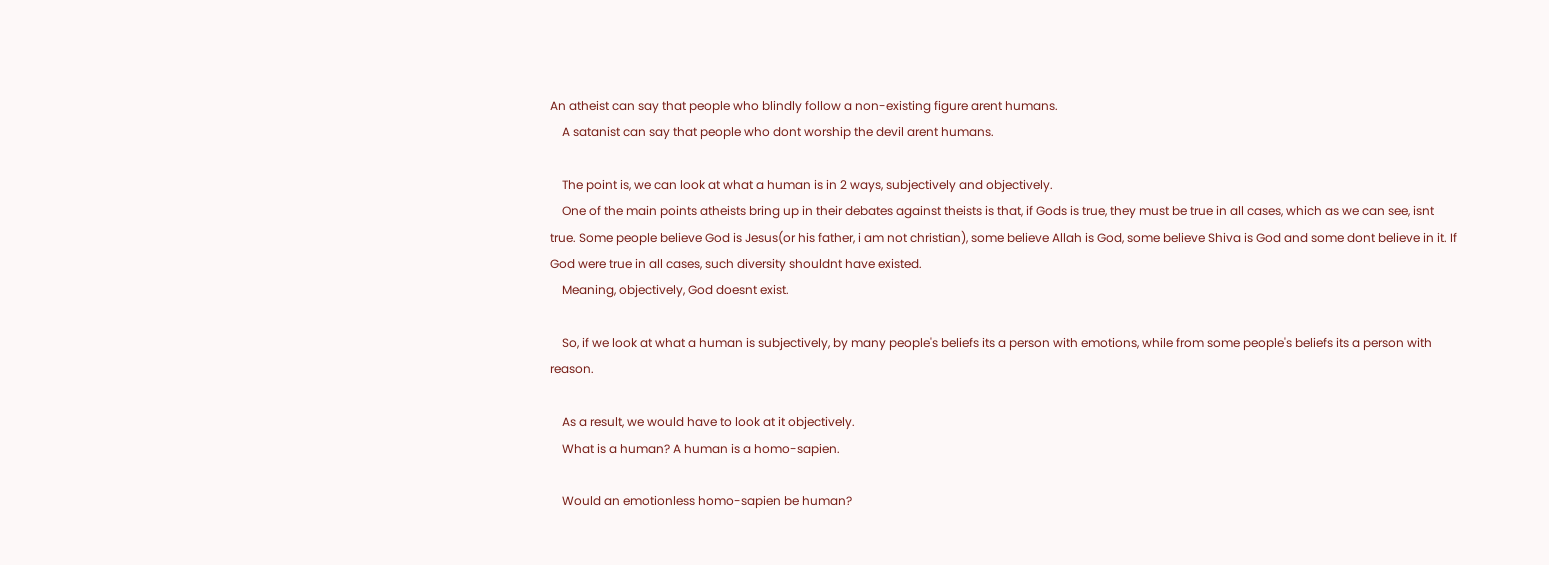An atheist can say that people who blindly follow a non-existing figure arent humans.
    A satanist can say that people who dont worship the devil arent humans.

    The point is, we can look at what a human is in 2 ways, subjectively and objectively.
    One of the main points atheists bring up in their debates against theists is that, if Gods is true, they must be true in all cases, which as we can see, isnt true. Some people believe God is Jesus(or his father, i am not christian), some believe Allah is God, some believe Shiva is God and some dont believe in it. If God were true in all cases, such diversity shouldnt have existed.
    Meaning, objectively, God doesnt exist.

    So, if we look at what a human is subjectively, by many people's beliefs its a person with emotions, while from some people's beliefs its a person with reason.

    As a result, we would have to look at it objectively.
    What is a human? A human is a homo-sapien.

    Would an emotionless homo-sapien be human?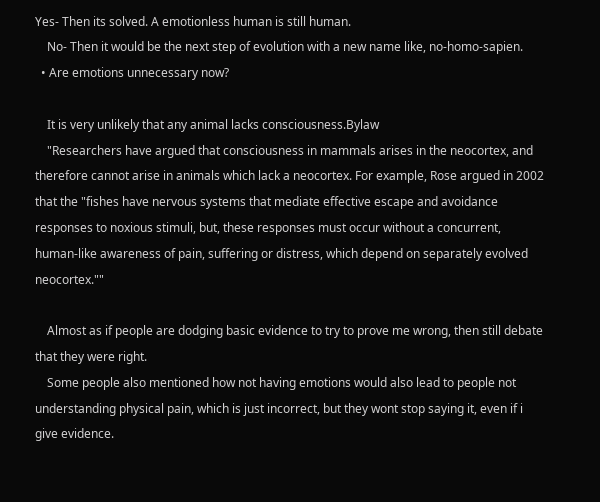Yes- Then its solved. A emotionless human is still human.
    No- Then it would be the next step of evolution with a new name like, no-homo-sapien.
  • Are emotions unnecessary now?

    It is very unlikely that any animal lacks consciousness.Bylaw
    "Researchers have argued that consciousness in mammals arises in the neocortex, and therefore cannot arise in animals which lack a neocortex. For example, Rose argued in 2002 that the "fishes have nervous systems that mediate effective escape and avoidance responses to noxious stimuli, but, these responses must occur without a concurrent, human-like awareness of pain, suffering or distress, which depend on separately evolved neocortex.""

    Almost as if people are dodging basic evidence to try to prove me wrong, then still debate that they were right.
    Some people also mentioned how not having emotions would also lead to people not understanding physical pain, which is just incorrect, but they wont stop saying it, even if i give evidence.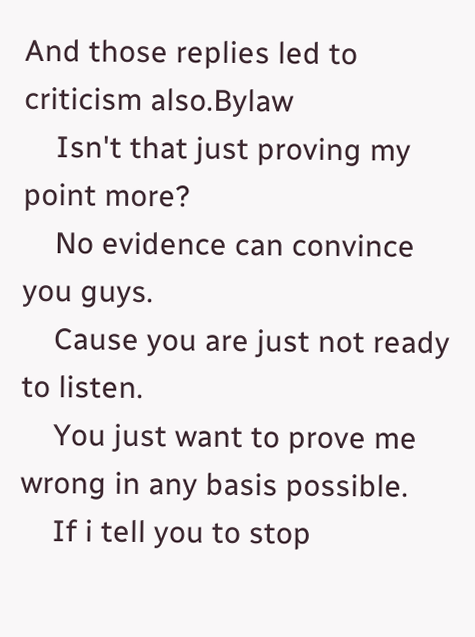And those replies led to criticism also.Bylaw
    Isn't that just proving my point more?
    No evidence can convince you guys.
    Cause you are just not ready to listen.
    You just want to prove me wrong in any basis possible.
    If i tell you to stop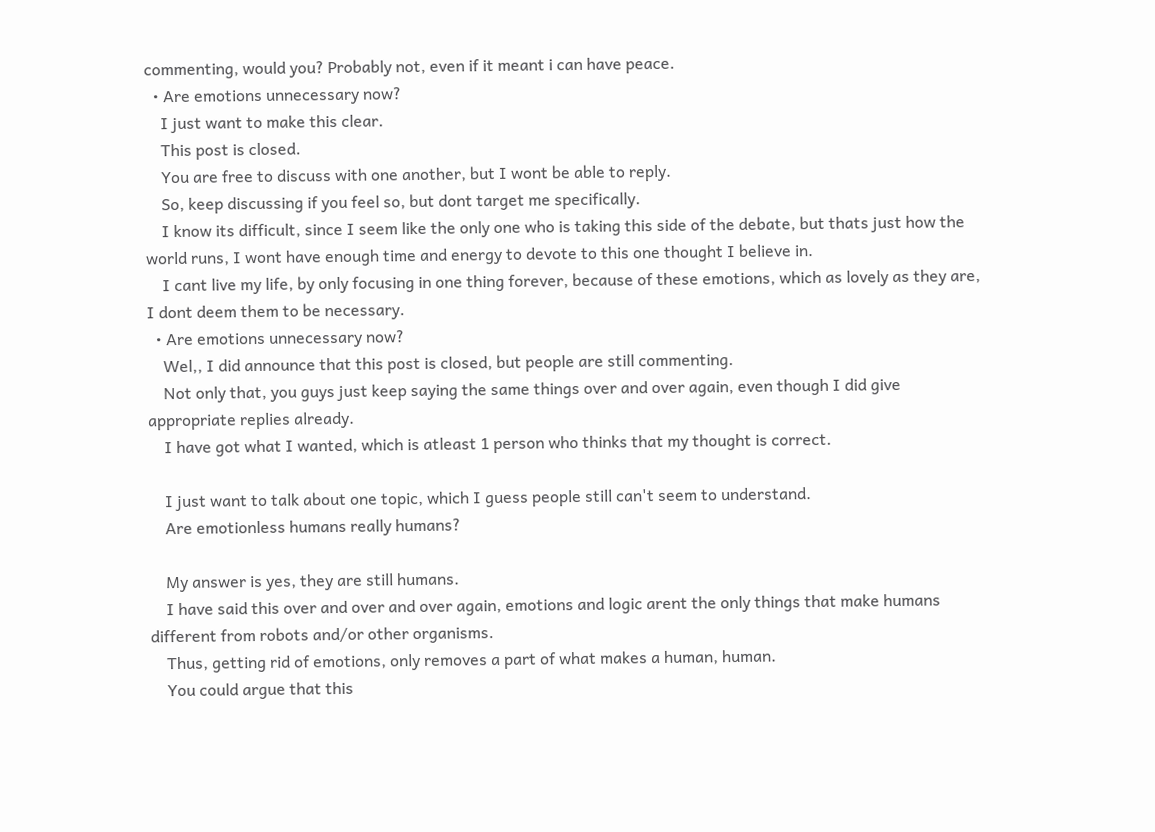commenting, would you? Probably not, even if it meant i can have peace.
  • Are emotions unnecessary now?
    I just want to make this clear.
    This post is closed.
    You are free to discuss with one another, but I wont be able to reply.
    So, keep discussing if you feel so, but dont target me specifically.
    I know its difficult, since I seem like the only one who is taking this side of the debate, but thats just how the world runs, I wont have enough time and energy to devote to this one thought I believe in.
    I cant live my life, by only focusing in one thing forever, because of these emotions, which as lovely as they are, I dont deem them to be necessary.
  • Are emotions unnecessary now?
    Wel,, I did announce that this post is closed, but people are still commenting.
    Not only that, you guys just keep saying the same things over and over again, even though I did give appropriate replies already.
    I have got what I wanted, which is atleast 1 person who thinks that my thought is correct.

    I just want to talk about one topic, which I guess people still can't seem to understand.
    Are emotionless humans really humans?

    My answer is yes, they are still humans.
    I have said this over and over and over again, emotions and logic arent the only things that make humans different from robots and/or other organisms.
    Thus, getting rid of emotions, only removes a part of what makes a human, human.
    You could argue that this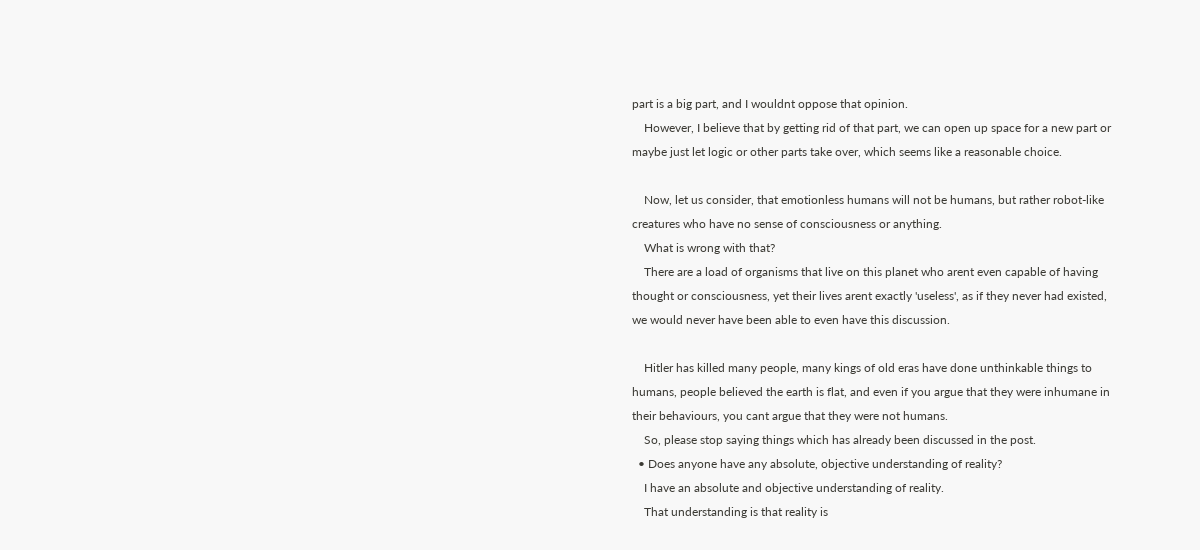part is a big part, and I wouldnt oppose that opinion.
    However, I believe that by getting rid of that part, we can open up space for a new part or maybe just let logic or other parts take over, which seems like a reasonable choice.

    Now, let us consider, that emotionless humans will not be humans, but rather robot-like creatures who have no sense of consciousness or anything.
    What is wrong with that?
    There are a load of organisms that live on this planet who arent even capable of having thought or consciousness, yet their lives arent exactly 'useless', as if they never had existed, we would never have been able to even have this discussion.

    Hitler has killed many people, many kings of old eras have done unthinkable things to humans, people believed the earth is flat, and even if you argue that they were inhumane in their behaviours, you cant argue that they were not humans.
    So, please stop saying things which has already been discussed in the post.
  • Does anyone have any absolute, objective understanding of reality?
    I have an absolute and objective understanding of reality.
    That understanding is that reality is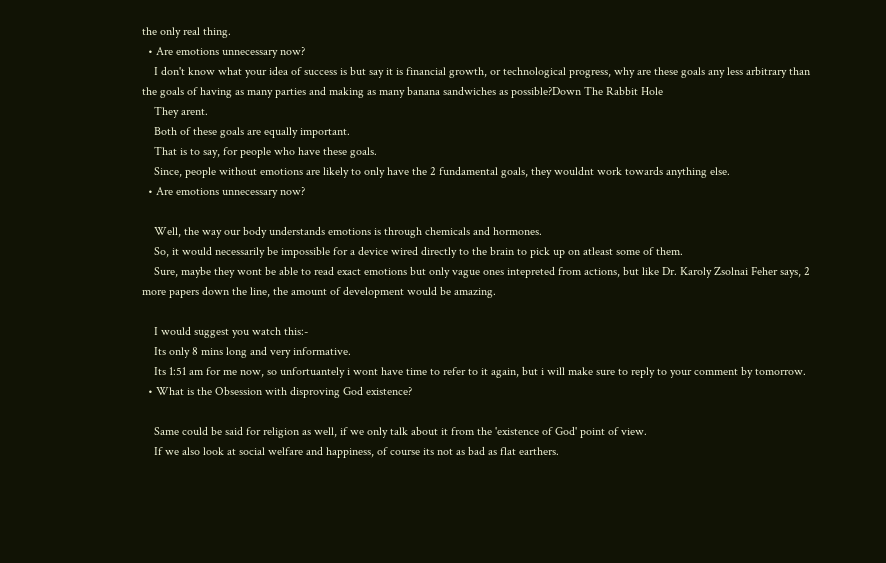the only real thing.
  • Are emotions unnecessary now?
    I don't know what your idea of success is but say it is financial growth, or technological progress, why are these goals any less arbitrary than the goals of having as many parties and making as many banana sandwiches as possible?Down The Rabbit Hole
    They arent.
    Both of these goals are equally important.
    That is to say, for people who have these goals.
    Since, people without emotions are likely to only have the 2 fundamental goals, they wouldnt work towards anything else.
  • Are emotions unnecessary now?

    Well, the way our body understands emotions is through chemicals and hormones.
    So, it would necessarily be impossible for a device wired directly to the brain to pick up on atleast some of them.
    Sure, maybe they wont be able to read exact emotions but only vague ones intepreted from actions, but like Dr. Karoly Zsolnai Feher says, 2 more papers down the line, the amount of development would be amazing.

    I would suggest you watch this:-
    Its only 8 mins long and very informative.
    Its 1:51 am for me now, so unfortuantely i wont have time to refer to it again, but i will make sure to reply to your comment by tomorrow.
  • What is the Obsession with disproving God existence?

    Same could be said for religion as well, if we only talk about it from the 'existence of God' point of view.
    If we also look at social welfare and happiness, of course its not as bad as flat earthers.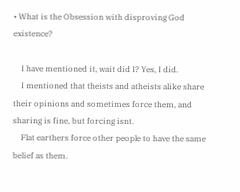• What is the Obsession with disproving God existence?

    I have mentioned it, wait did I? Yes, I did.
    I mentioned that theists and atheists alike share their opinions and sometimes force them, and sharing is fine, but forcing isnt.
    Flat earthers force other people to have the same belief as them.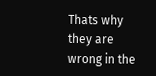Thats why they are wrong in the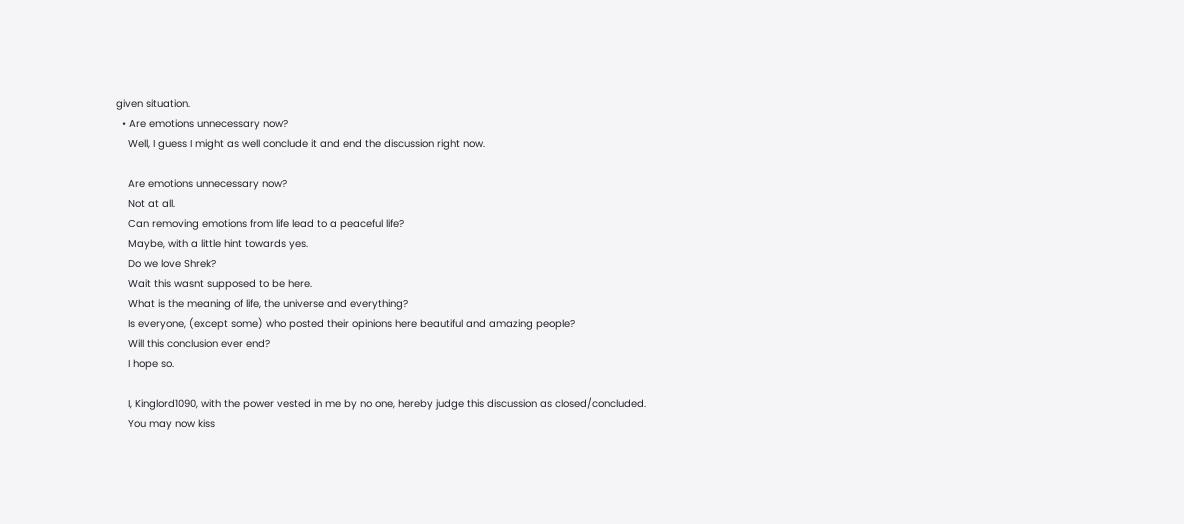given situation.
  • Are emotions unnecessary now?
    Well, I guess I might as well conclude it and end the discussion right now.

    Are emotions unnecessary now?
    Not at all.
    Can removing emotions from life lead to a peaceful life?
    Maybe, with a little hint towards yes.
    Do we love Shrek?
    Wait this wasnt supposed to be here.
    What is the meaning of life, the universe and everything?
    Is everyone, (except some) who posted their opinions here beautiful and amazing people?
    Will this conclusion ever end?
    I hope so.

    I, Kinglord1090, with the power vested in me by no one, hereby judge this discussion as closed/concluded.
    You may now kiss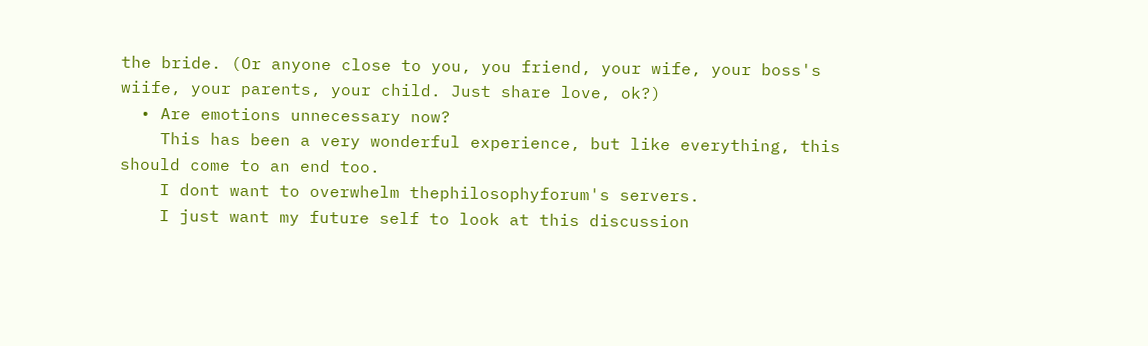the bride. (Or anyone close to you, you friend, your wife, your boss's wiife, your parents, your child. Just share love, ok?)
  • Are emotions unnecessary now?
    This has been a very wonderful experience, but like everything, this should come to an end too.
    I dont want to overwhelm thephilosophyforum's servers.
    I just want my future self to look at this discussion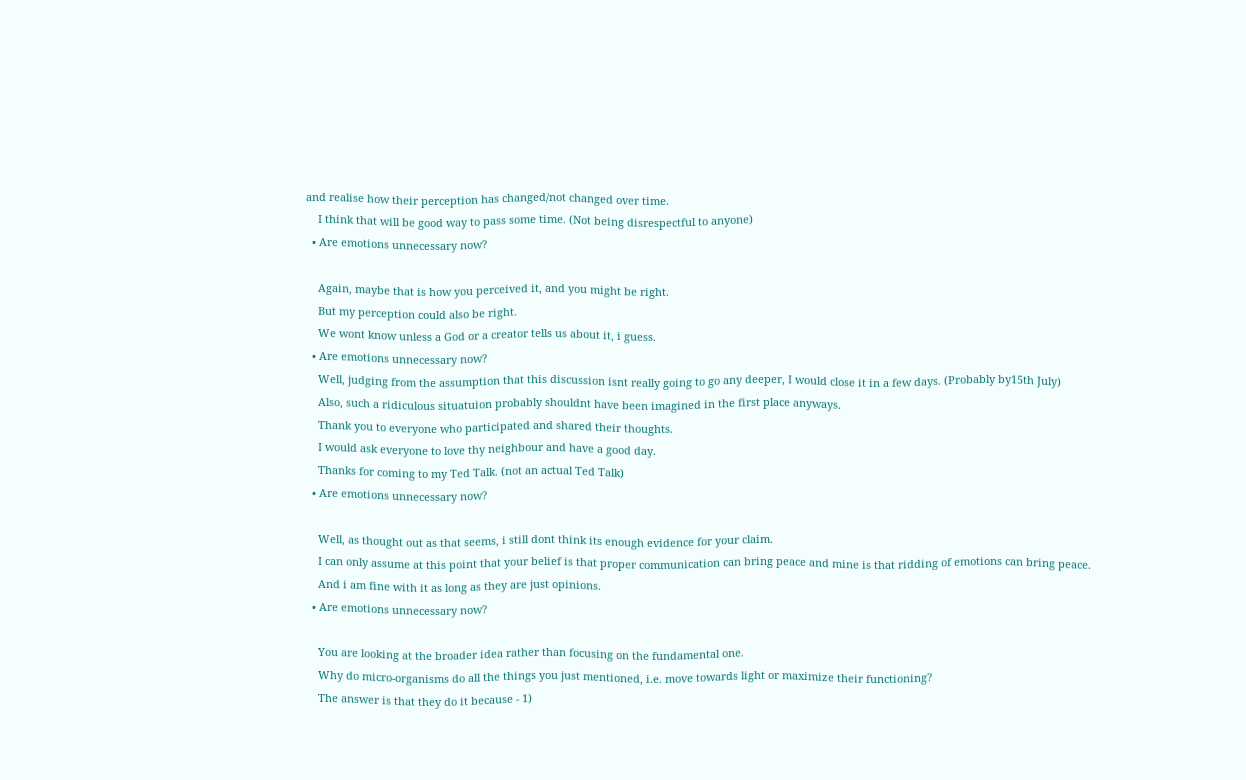and realise how their perception has changed/not changed over time.
    I think that will be good way to pass some time. (Not being disrespectful to anyone)
  • Are emotions unnecessary now?

    Again, maybe that is how you perceived it, and you might be right.
    But my perception could also be right.
    We wont know unless a God or a creator tells us about it, i guess.
  • Are emotions unnecessary now?
    Well, judging from the assumption that this discussion isnt really going to go any deeper, I would close it in a few days. (Probably by15th July)
    Also, such a ridiculous situatuion probably shouldnt have been imagined in the first place anyways.
    Thank you to everyone who participated and shared their thoughts.
    I would ask everyone to love thy neighbour and have a good day.
    Thanks for coming to my Ted Talk. (not an actual Ted Talk)
  • Are emotions unnecessary now?

    Well, as thought out as that seems, i still dont think its enough evidence for your claim.
    I can only assume at this point that your belief is that proper communication can bring peace and mine is that ridding of emotions can bring peace.
    And i am fine with it as long as they are just opinions.
  • Are emotions unnecessary now?

    You are looking at the broader idea rather than focusing on the fundamental one.
    Why do micro-organisms do all the things you just mentioned, i.e. move towards light or maximize their functioning?
    The answer is that they do it because - 1)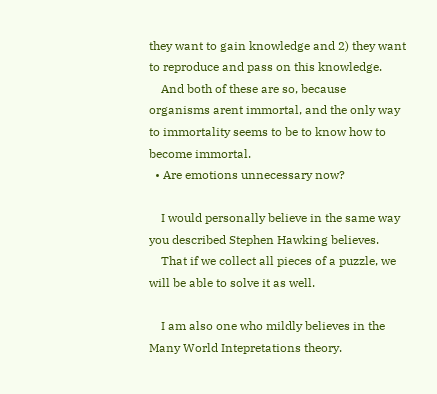they want to gain knowledge and 2) they want to reproduce and pass on this knowledge.
    And both of these are so, because organisms arent immortal, and the only way to immortality seems to be to know how to become immortal.
  • Are emotions unnecessary now?

    I would personally believe in the same way you described Stephen Hawking believes.
    That if we collect all pieces of a puzzle, we will be able to solve it as well.

    I am also one who mildly believes in the Many World Intepretations theory.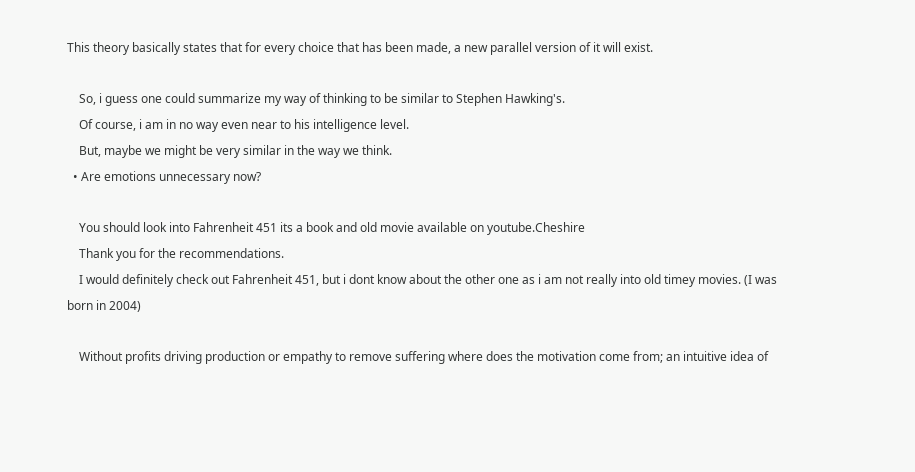This theory basically states that for every choice that has been made, a new parallel version of it will exist.

    So, i guess one could summarize my way of thinking to be similar to Stephen Hawking's.
    Of course, i am in no way even near to his intelligence level.
    But, maybe we might be very similar in the way we think.
  • Are emotions unnecessary now?

    You should look into Fahrenheit 451 its a book and old movie available on youtube.Cheshire
    Thank you for the recommendations.
    I would definitely check out Fahrenheit 451, but i dont know about the other one as i am not really into old timey movies. (I was born in 2004)

    Without profits driving production or empathy to remove suffering where does the motivation come from; an intuitive idea of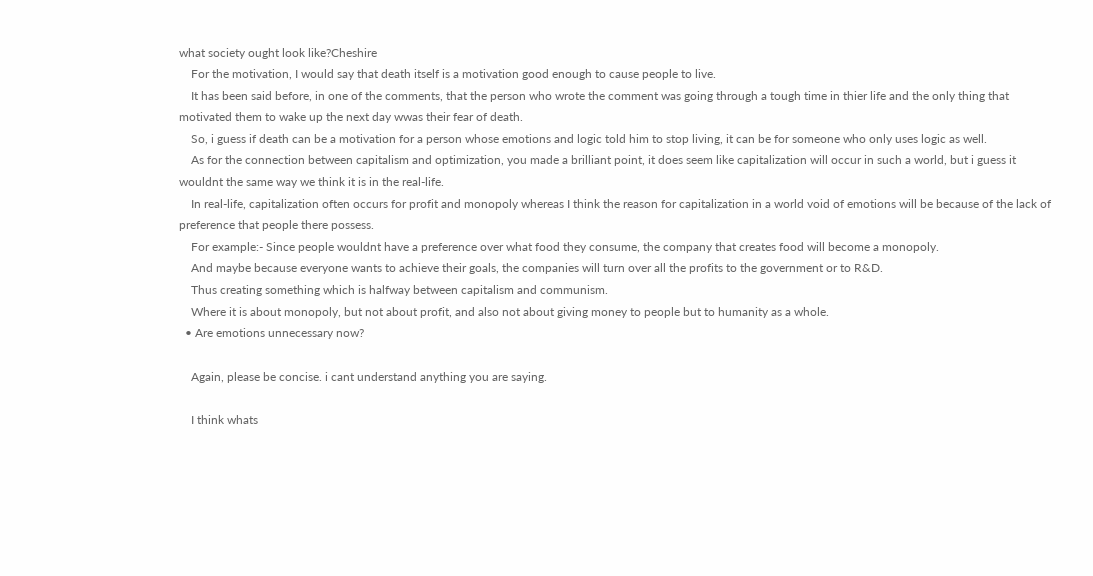what society ought look like?Cheshire
    For the motivation, I would say that death itself is a motivation good enough to cause people to live.
    It has been said before, in one of the comments, that the person who wrote the comment was going through a tough time in thier life and the only thing that motivated them to wake up the next day wwas their fear of death.
    So, i guess if death can be a motivation for a person whose emotions and logic told him to stop living, it can be for someone who only uses logic as well.
    As for the connection between capitalism and optimization, you made a brilliant point, it does seem like capitalization will occur in such a world, but i guess it wouldnt the same way we think it is in the real-life.
    In real-life, capitalization often occurs for profit and monopoly whereas I think the reason for capitalization in a world void of emotions will be because of the lack of preference that people there possess.
    For example:- Since people wouldnt have a preference over what food they consume, the company that creates food will become a monopoly.
    And maybe because everyone wants to achieve their goals, the companies will turn over all the profits to the government or to R&D.
    Thus creating something which is halfway between capitalism and communism.
    Where it is about monopoly, but not about profit, and also not about giving money to people but to humanity as a whole.
  • Are emotions unnecessary now?

    Again, please be concise. i cant understand anything you are saying.

    I think whats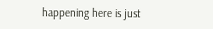happening here is just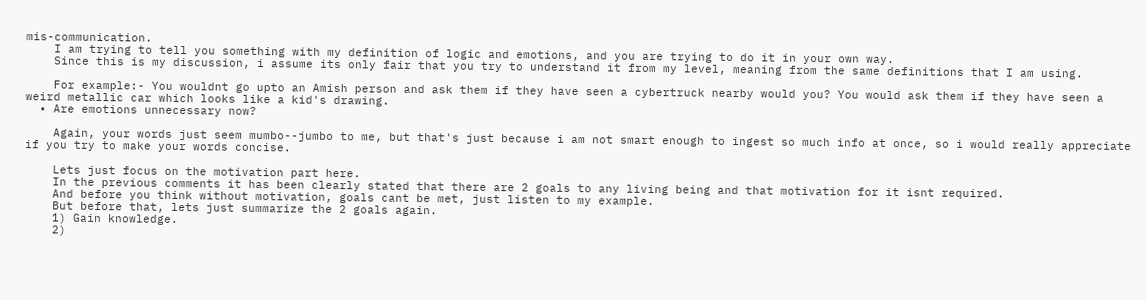mis-communication.
    I am trying to tell you something with my definition of logic and emotions, and you are trying to do it in your own way.
    Since this is my discussion, i assume its only fair that you try to understand it from my level, meaning from the same definitions that I am using.

    For example:- You wouldnt go upto an Amish person and ask them if they have seen a cybertruck nearby would you? You would ask them if they have seen a weird metallic car which looks like a kid's drawing.
  • Are emotions unnecessary now?

    Again, your words just seem mumbo--jumbo to me, but that's just because i am not smart enough to ingest so much info at once, so i would really appreciate if you try to make your words concise.

    Lets just focus on the motivation part here.
    In the previous comments it has been clearly stated that there are 2 goals to any living being and that motivation for it isnt required.
    And before you think without motivation, goals cant be met, just listen to my example.
    But before that, lets just summarize the 2 goals again.
    1) Gain knowledge.
    2)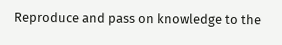Reproduce and pass on knowledge to the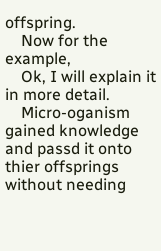offspring.
    Now for the example,
    Ok, I will explain it in more detail.
    Micro-oganism gained knowledge and passd it onto thier offsprings without needing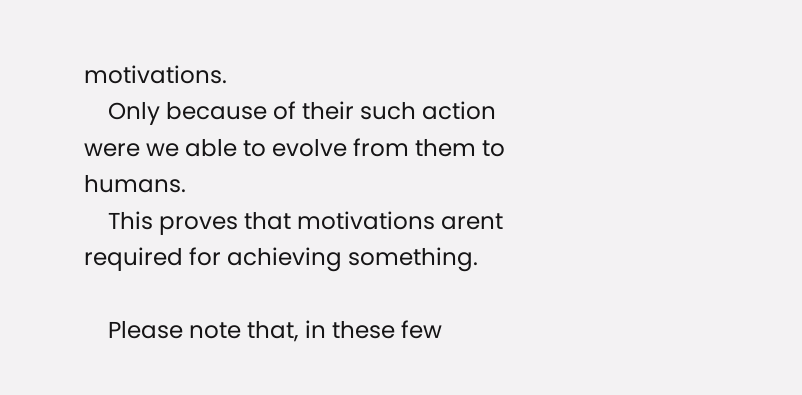motivations.
    Only because of their such action were we able to evolve from them to humans.
    This proves that motivations arent required for achieving something.

    Please note that, in these few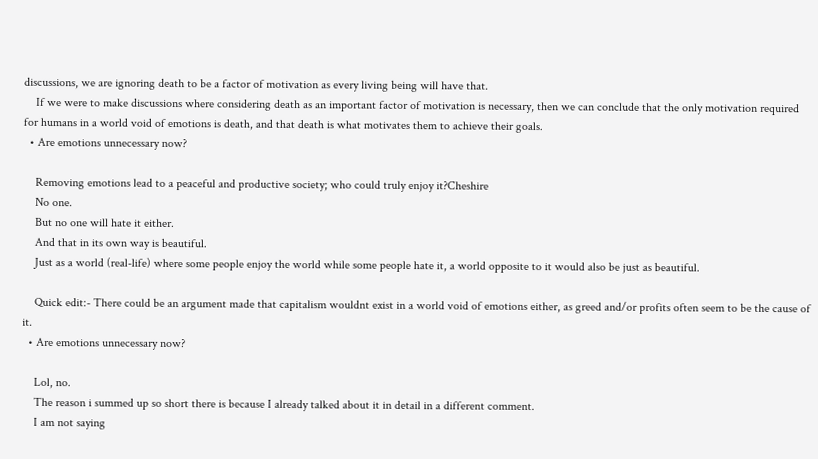discussions, we are ignoring death to be a factor of motivation as every living being will have that.
    If we were to make discussions where considering death as an important factor of motivation is necessary, then we can conclude that the only motivation required for humans in a world void of emotions is death, and that death is what motivates them to achieve their goals.
  • Are emotions unnecessary now?

    Removing emotions lead to a peaceful and productive society; who could truly enjoy it?Cheshire
    No one.
    But no one will hate it either.
    And that in its own way is beautiful.
    Just as a world (real-life) where some people enjoy the world while some people hate it, a world opposite to it would also be just as beautiful.

    Quick edit:- There could be an argument made that capitalism wouldnt exist in a world void of emotions either, as greed and/or profits often seem to be the cause of it.
  • Are emotions unnecessary now?

    Lol, no.
    The reason i summed up so short there is because I already talked about it in detail in a different comment.
    I am not saying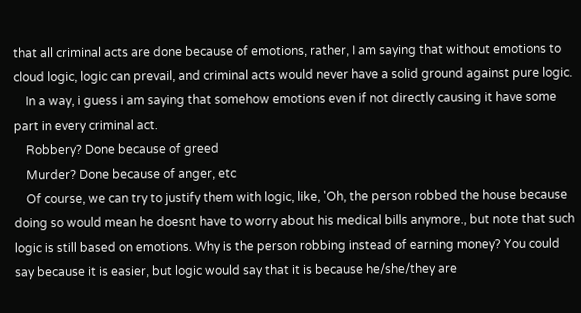that all criminal acts are done because of emotions, rather, I am saying that without emotions to cloud logic, logic can prevail, and criminal acts would never have a solid ground against pure logic.
    In a way, i guess i am saying that somehow emotions even if not directly causing it have some part in every criminal act.
    Robbery? Done because of greed
    Murder? Done because of anger, etc
    Of course, we can try to justify them with logic, like, 'Oh, the person robbed the house because doing so would mean he doesnt have to worry about his medical bills anymore., but note that such logic is still based on emotions. Why is the person robbing instead of earning money? You could say because it is easier, but logic would say that it is because he/she/they are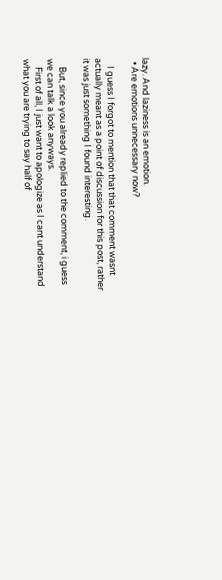lazy. And laziness is an emotion.
  • Are emotions unnecessary now?

    I guess I forgot to mention that that comment wasnt actually meant as a point of discussion for this post, rather it was just something I found interesting.

    But, since you already replied to the comment, i guess we can talk a look anyways.
    First of all, I just want to apologize as I cant understand what you are trying to say half of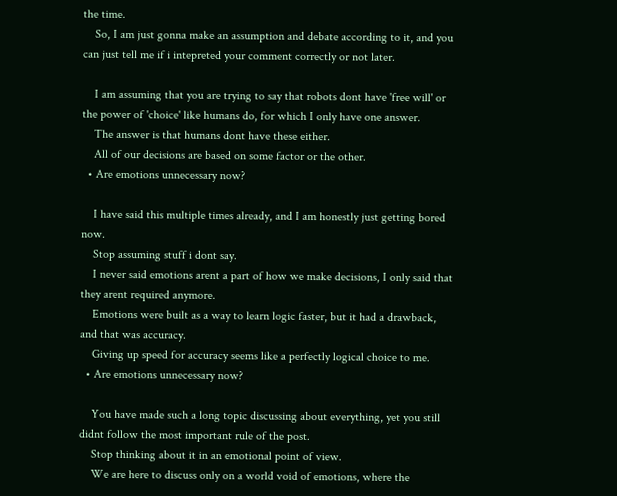the time.
    So, I am just gonna make an assumption and debate according to it, and you can just tell me if i intepreted your comment correctly or not later.

    I am assuming that you are trying to say that robots dont have 'free will' or the power of 'choice' like humans do, for which I only have one answer.
    The answer is that humans dont have these either.
    All of our decisions are based on some factor or the other.
  • Are emotions unnecessary now?

    I have said this multiple times already, and I am honestly just getting bored now.
    Stop assuming stuff i dont say.
    I never said emotions arent a part of how we make decisions, I only said that they arent required anymore.
    Emotions were built as a way to learn logic faster, but it had a drawback, and that was accuracy.
    Giving up speed for accuracy seems like a perfectly logical choice to me.
  • Are emotions unnecessary now?

    You have made such a long topic discussing about everything, yet you still didnt follow the most important rule of the post.
    Stop thinking about it in an emotional point of view.
    We are here to discuss only on a world void of emotions, where the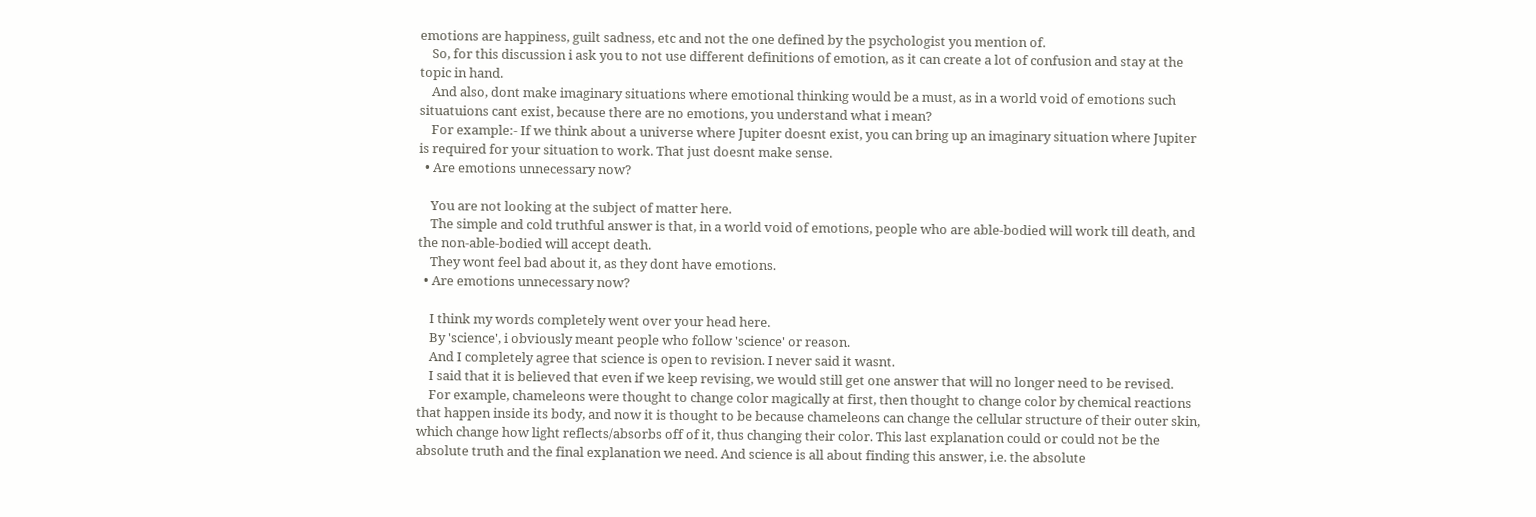emotions are happiness, guilt sadness, etc and not the one defined by the psychologist you mention of.
    So, for this discussion i ask you to not use different definitions of emotion, as it can create a lot of confusion and stay at the topic in hand.
    And also, dont make imaginary situations where emotional thinking would be a must, as in a world void of emotions such situatuions cant exist, because there are no emotions, you understand what i mean?
    For example:- If we think about a universe where Jupiter doesnt exist, you can bring up an imaginary situation where Jupiter is required for your situation to work. That just doesnt make sense.
  • Are emotions unnecessary now?

    You are not looking at the subject of matter here.
    The simple and cold truthful answer is that, in a world void of emotions, people who are able-bodied will work till death, and the non-able-bodied will accept death.
    They wont feel bad about it, as they dont have emotions.
  • Are emotions unnecessary now?

    I think my words completely went over your head here.
    By 'science', i obviously meant people who follow 'science' or reason.
    And I completely agree that science is open to revision. I never said it wasnt.
    I said that it is believed that even if we keep revising, we would still get one answer that will no longer need to be revised.
    For example, chameleons were thought to change color magically at first, then thought to change color by chemical reactions that happen inside its body, and now it is thought to be because chameleons can change the cellular structure of their outer skin, which change how light reflects/absorbs off of it, thus changing their color. This last explanation could or could not be the absolute truth and the final explanation we need. And science is all about finding this answer, i.e. the absolute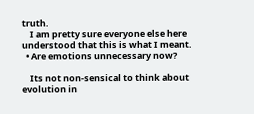truth.
    I am pretty sure everyone else here understood that this is what I meant.
  • Are emotions unnecessary now?

    Its not non-sensical to think about evolution in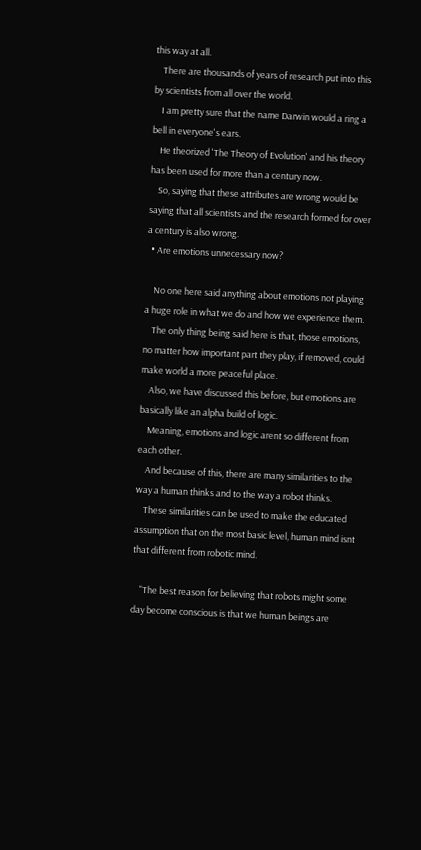this way at all.
    There are thousands of years of research put into this by scientists from all over the world.
    I am pretty sure that the name Darwin would a ring a bell in everyone's ears.
    He theorized 'The Theory of Evolution' and his theory has been used for more than a century now.
    So, saying that these attributes are wrong would be saying that all scientists and the research formed for over a century is also wrong.
  • Are emotions unnecessary now?

    No one here said anything about emotions not playing a huge role in what we do and how we experience them.
    The only thing being said here is that, those emotions, no matter how important part they play, if removed, could make world a more peaceful place.
    Also, we have discussed this before, but emotions are basically like an alpha build of logic.
    Meaning, emotions and logic arent so different from each other.
    And because of this, there are many similarities to the way a human thinks and to the way a robot thinks.
    These similarities can be used to make the educated assumption that on the most basic level, human mind isnt that different from robotic mind.

    "The best reason for believing that robots might some day become conscious is that we human beings are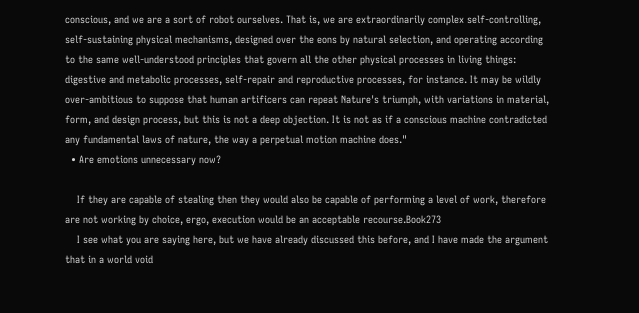conscious, and we are a sort of robot ourselves. That is, we are extraordinarily complex self-controlling, self-sustaining physical mechanisms, designed over the eons by natural selection, and operating according to the same well-understood principles that govern all the other physical processes in living things: digestive and metabolic processes, self-repair and reproductive processes, for instance. It may be wildly over-ambitious to suppose that human artificers can repeat Nature's triumph, with variations in material, form, and design process, but this is not a deep objection. It is not as if a conscious machine contradicted any fundamental laws of nature, the way a perpetual motion machine does."
  • Are emotions unnecessary now?

    If they are capable of stealing then they would also be capable of performing a level of work, therefore are not working by choice, ergo, execution would be an acceptable recourse.Book273
    I see what you are saying here, but we have already discussed this before, and I have made the argument that in a world void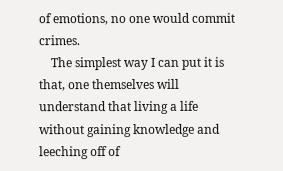of emotions, no one would commit crimes.
    The simplest way I can put it is that, one themselves will understand that living a life without gaining knowledge and leeching off of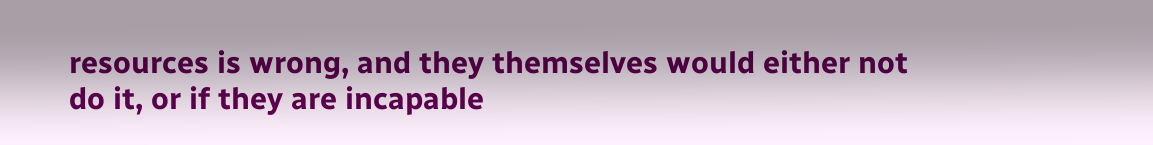resources is wrong, and they themselves would either not do it, or if they are incapable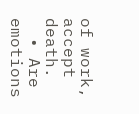of work, accept death.
  • Are emotions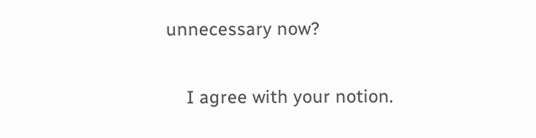unnecessary now?

    I agree with your notion.